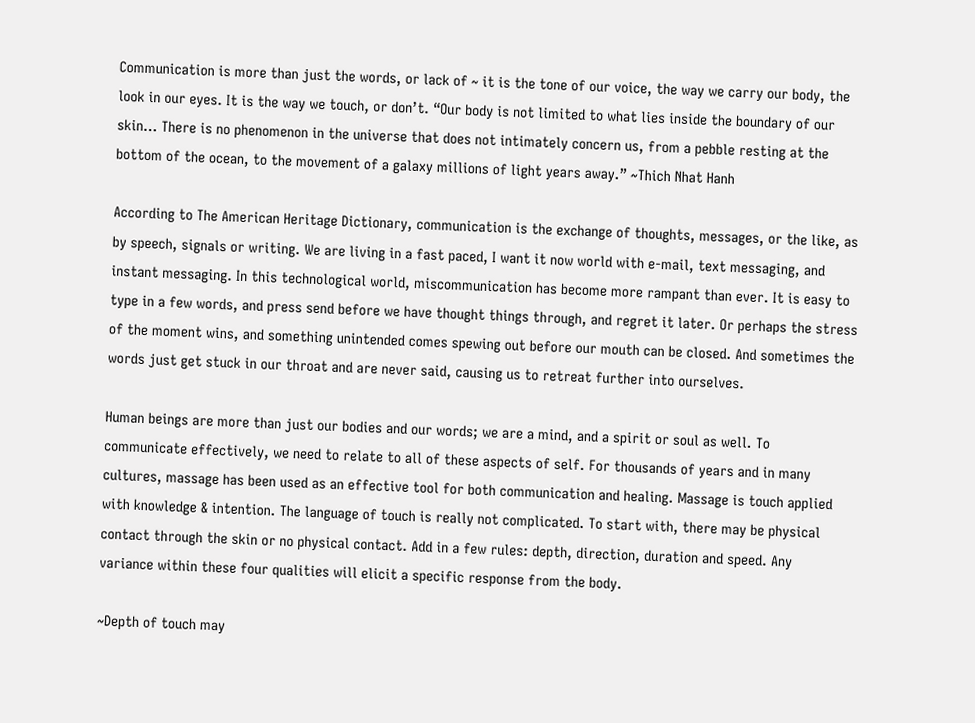Communication is more than just the words, or lack of ~ it is the tone of our voice, the way we carry our body, the look in our eyes. It is the way we touch, or don’t. “Our body is not limited to what lies inside the boundary of our skin… There is no phenomenon in the universe that does not intimately concern us, from a pebble resting at the bottom of the ocean, to the movement of a galaxy millions of light years away.” ~Thich Nhat Hanh

According to The American Heritage Dictionary, communication is the exchange of thoughts, messages, or the like, as by speech, signals or writing. We are living in a fast paced, I want it now world with e-mail, text messaging, and instant messaging. In this technological world, miscommunication has become more rampant than ever. It is easy to type in a few words, and press send before we have thought things through, and regret it later. Or perhaps the stress of the moment wins, and something unintended comes spewing out before our mouth can be closed. And sometimes the words just get stuck in our throat and are never said, causing us to retreat further into ourselves.

Human beings are more than just our bodies and our words; we are a mind, and a spirit or soul as well. To communicate effectively, we need to relate to all of these aspects of self. For thousands of years and in many cultures, massage has been used as an effective tool for both communication and healing. Massage is touch applied with knowledge & intention. The language of touch is really not complicated. To start with, there may be physical contact through the skin or no physical contact. Add in a few rules: depth, direction, duration and speed. Any variance within these four qualities will elicit a specific response from the body.

~Depth of touch may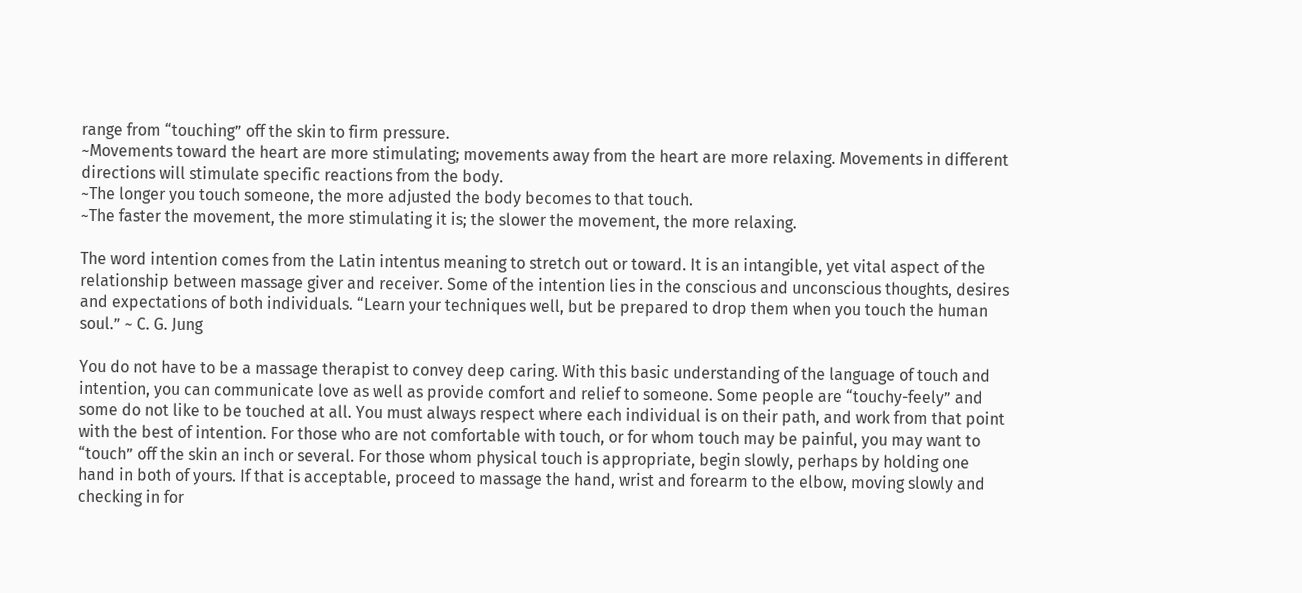range from “touching” off the skin to firm pressure.
~Movements toward the heart are more stimulating; movements away from the heart are more relaxing. Movements in different directions will stimulate specific reactions from the body.
~The longer you touch someone, the more adjusted the body becomes to that touch.
~The faster the movement, the more stimulating it is; the slower the movement, the more relaxing.

The word intention comes from the Latin intentus meaning to stretch out or toward. It is an intangible, yet vital aspect of the relationship between massage giver and receiver. Some of the intention lies in the conscious and unconscious thoughts, desires and expectations of both individuals. “Learn your techniques well, but be prepared to drop them when you touch the human soul.” ~ C. G. Jung

You do not have to be a massage therapist to convey deep caring. With this basic understanding of the language of touch and intention, you can communicate love as well as provide comfort and relief to someone. Some people are “touchy-feely” and some do not like to be touched at all. You must always respect where each individual is on their path, and work from that point with the best of intention. For those who are not comfortable with touch, or for whom touch may be painful, you may want to “touch” off the skin an inch or several. For those whom physical touch is appropriate, begin slowly, perhaps by holding one hand in both of yours. If that is acceptable, proceed to massage the hand, wrist and forearm to the elbow, moving slowly and checking in for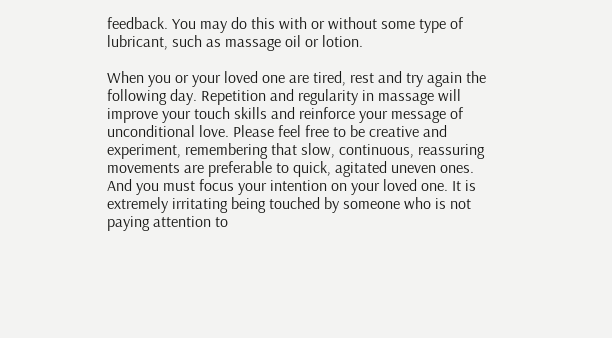feedback. You may do this with or without some type of lubricant, such as massage oil or lotion.

When you or your loved one are tired, rest and try again the following day. Repetition and regularity in massage will improve your touch skills and reinforce your message of unconditional love. Please feel free to be creative and experiment, remembering that slow, continuous, reassuring movements are preferable to quick, agitated uneven ones. And you must focus your intention on your loved one. It is extremely irritating being touched by someone who is not paying attention to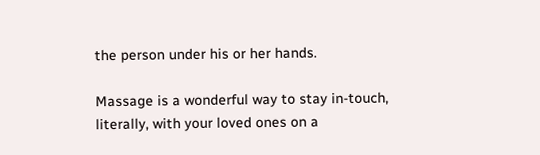the person under his or her hands.

Massage is a wonderful way to stay in-touch, literally, with your loved ones on a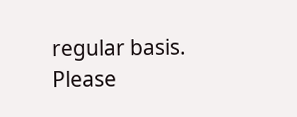regular basis. Please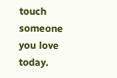touch someone you love today.